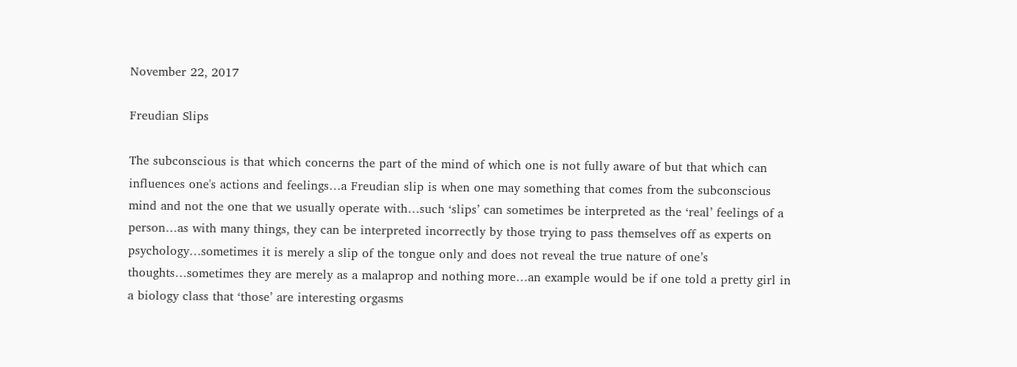November 22, 2017

Freudian Slips

The subconscious is that which concerns the part of the mind of which one is not fully aware of but that which can influences one's actions and feelings…a Freudian slip is when one may something that comes from the subconscious mind and not the one that we usually operate with…such ‘slips’ can sometimes be interpreted as the ‘real’ feelings of a person…as with many things, they can be interpreted incorrectly by those trying to pass themselves off as experts on psychology…sometimes it is merely a slip of the tongue only and does not reveal the true nature of one’s thoughts…sometimes they are merely as a malaprop and nothing more…an example would be if one told a pretty girl in a biology class that ‘those’ are interesting orgasms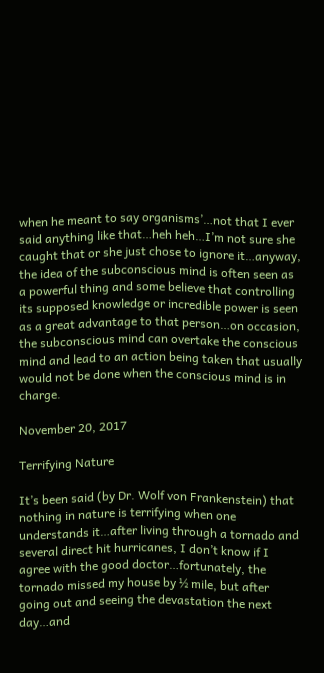when he meant to say organisms’…not that I ever said anything like that…heh heh…I’m not sure she caught that or she just chose to ignore it…anyway, the idea of the subconscious mind is often seen as a powerful thing and some believe that controlling its supposed knowledge or incredible power is seen as a great advantage to that person…on occasion, the subconscious mind can overtake the conscious mind and lead to an action being taken that usually would not be done when the conscious mind is in charge.

November 20, 2017

Terrifying Nature

It’s been said (by Dr. Wolf von Frankenstein) that nothing in nature is terrifying when one understands it…after living through a tornado and several direct hit hurricanes, I don’t know if I agree with the good doctor…fortunately, the tornado missed my house by ½ mile, but after going out and seeing the devastation the next day…and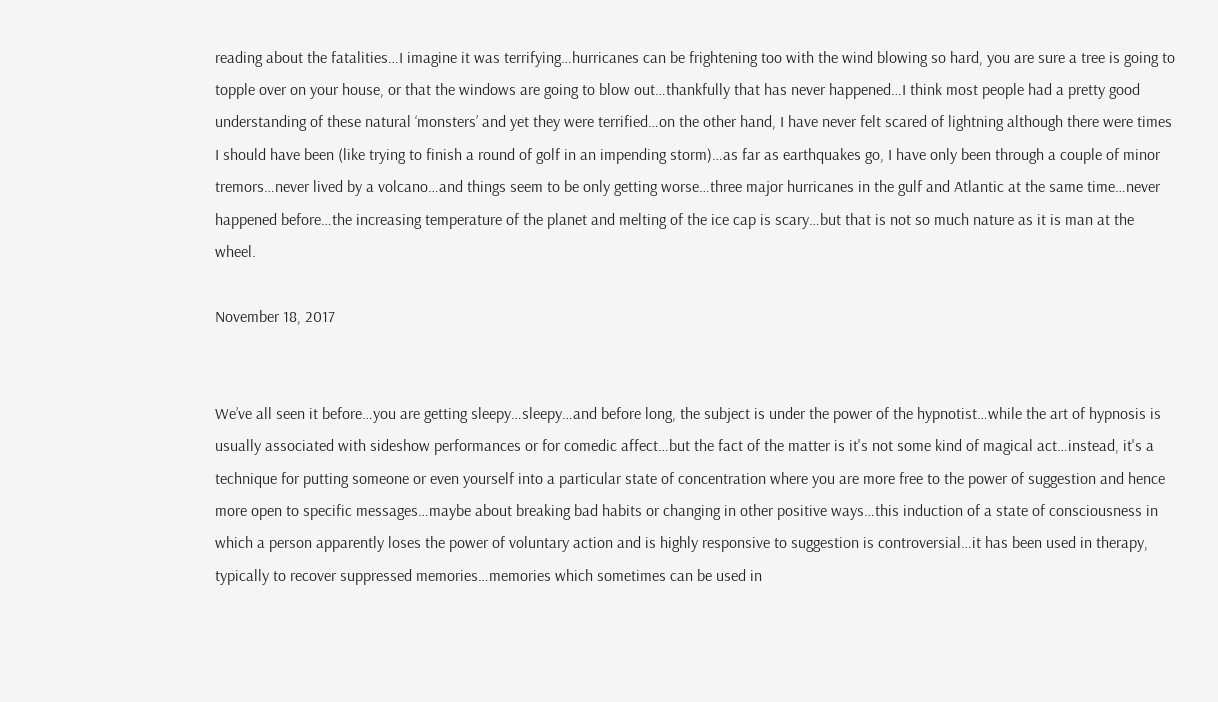reading about the fatalities…I imagine it was terrifying…hurricanes can be frightening too with the wind blowing so hard, you are sure a tree is going to topple over on your house, or that the windows are going to blow out…thankfully that has never happened…I think most people had a pretty good understanding of these natural ‘monsters’ and yet they were terrified…on the other hand, I have never felt scared of lightning although there were times I should have been (like trying to finish a round of golf in an impending storm)…as far as earthquakes go, I have only been through a couple of minor tremors…never lived by a volcano…and things seem to be only getting worse…three major hurricanes in the gulf and Atlantic at the same time…never happened before…the increasing temperature of the planet and melting of the ice cap is scary…but that is not so much nature as it is man at the wheel.

November 18, 2017


We’ve all seen it before…you are getting sleepy…sleepy…and before long, the subject is under the power of the hypnotist…while the art of hypnosis is usually associated with sideshow performances or for comedic affect…but the fact of the matter is it's not some kind of magical act…instead, it's a technique for putting someone or even yourself into a particular state of concentration where you are more free to the power of suggestion and hence more open to specific messages…maybe about breaking bad habits or changing in other positive ways…this induction of a state of consciousness in which a person apparently loses the power of voluntary action and is highly responsive to suggestion is controversial…it has been used in therapy, typically to recover suppressed memories…memories which sometimes can be used in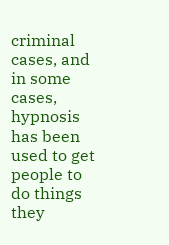criminal cases, and in some cases, hypnosis has been used to get people to do things they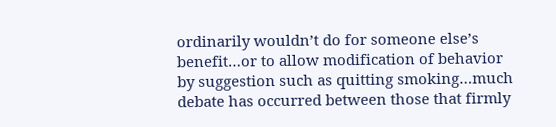ordinarily wouldn’t do for someone else’s benefit…or to allow modification of behavior by suggestion such as quitting smoking…much debate has occurred between those that firmly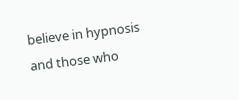believe in hypnosis and those who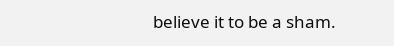believe it to be a sham.